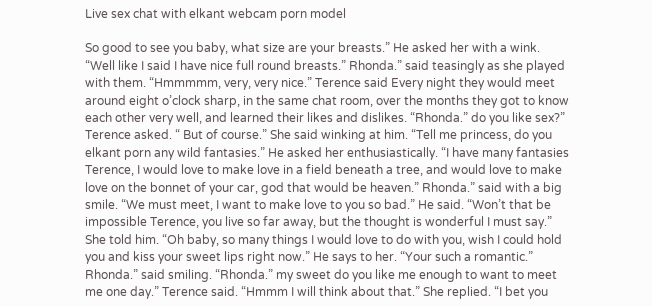Live sex chat with elkant webcam porn model

So good to see you baby, what size are your breasts.” He asked her with a wink. “Well like I said I have nice full round breasts.” Rhonda.” said teasingly as she played with them. “Hmmmmm, very, very nice.” Terence said Every night they would meet around eight o’clock sharp, in the same chat room, over the months they got to know each other very well, and learned their likes and dislikes. “Rhonda.” do you like sex?” Terence asked. “ But of course.” She said winking at him. “Tell me princess, do you elkant porn any wild fantasies.” He asked her enthusiastically. “I have many fantasies Terence, I would love to make love in a field beneath a tree, and would love to make love on the bonnet of your car, god that would be heaven.” Rhonda.” said with a big smile. “We must meet, I want to make love to you so bad.” He said. “Won’t that be impossible Terence, you live so far away, but the thought is wonderful I must say.” She told him. “Oh baby, so many things I would love to do with you, wish I could hold you and kiss your sweet lips right now.” He says to her. “Your such a romantic.” Rhonda.” said smiling. “Rhonda.” my sweet do you like me enough to want to meet me one day.” Terence said. “Hmmm I will think about that.” She replied. “I bet you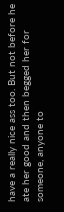have a really nice ass too. But not before he ate her good and then begged her for someone, anyone to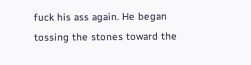fuck his ass again. He began tossing the stones toward the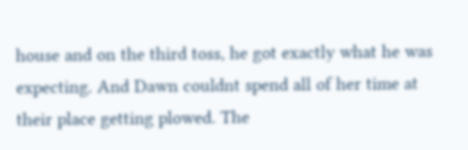house and on the third toss, he got exactly what he was expecting. And Dawn couldnt spend all of her time at their place getting plowed. The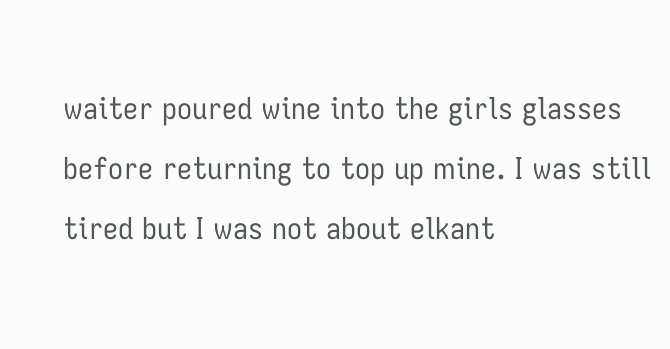waiter poured wine into the girls glasses before returning to top up mine. I was still tired but I was not about elkant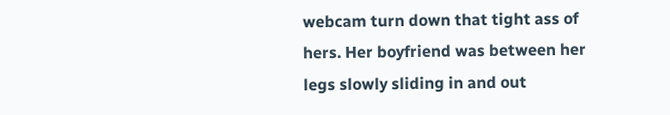webcam turn down that tight ass of hers. Her boyfriend was between her legs slowly sliding in and out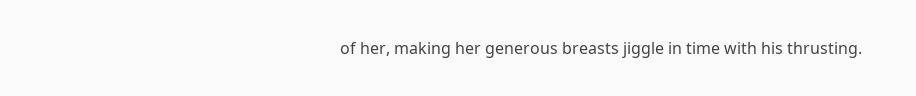of her, making her generous breasts jiggle in time with his thrusting.